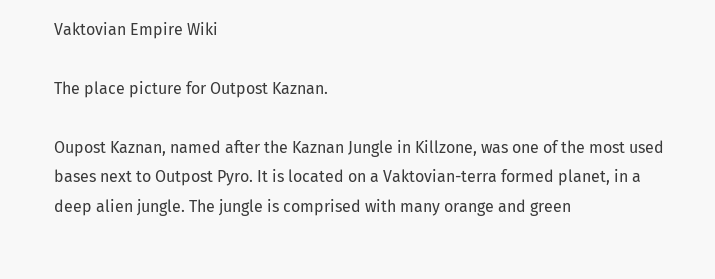Vaktovian Empire Wiki

The place picture for Outpost Kaznan.

Oupost Kaznan, named after the Kaznan Jungle in Killzone, was one of the most used bases next to Outpost Pyro. It is located on a Vaktovian-terra formed planet, in a deep alien jungle. The jungle is comprised with many orange and green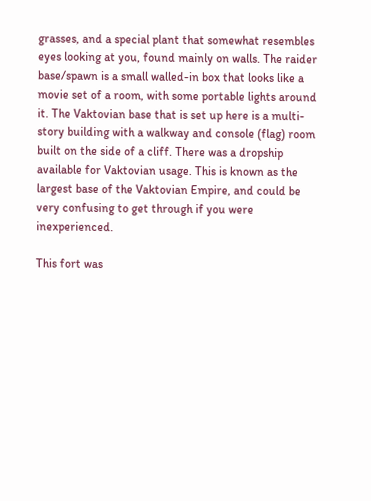grasses, and a special plant that somewhat resembles eyes looking at you, found mainly on walls. The raider base/spawn is a small walled-in box that looks like a movie set of a room, with some portable lights around it. The Vaktovian base that is set up here is a multi-story building with a walkway and console (flag) room built on the side of a cliff. There was a dropship available for Vaktovian usage. This is known as the largest base of the Vaktovian Empire, and could be very confusing to get through if you were inexperienced.

This fort was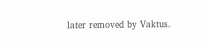later removed by Vaktus.